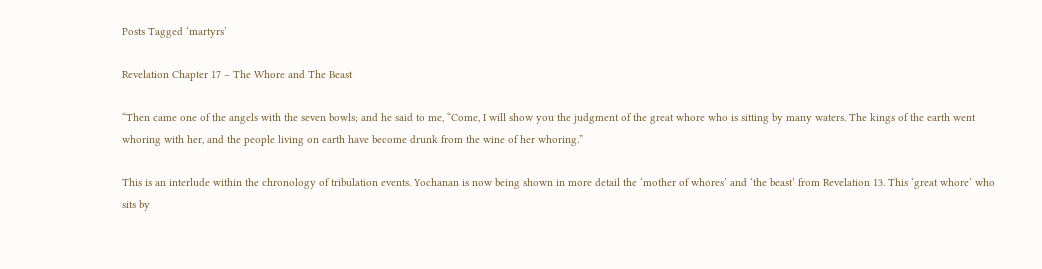Posts Tagged ‘martyrs’

Revelation Chapter 17 – The Whore and The Beast

“Then came one of the angels with the seven bowls; and he said to me, “Come, I will show you the judgment of the great whore who is sitting by many waters. The kings of the earth went whoring with her, and the people living on earth have become drunk from the wine of her whoring.”

This is an interlude within the chronology of tribulation events. Yochanan is now being shown in more detail the ‘mother of whores’ and ‘the beast’ from Revelation 13. This ‘great whore’ who sits by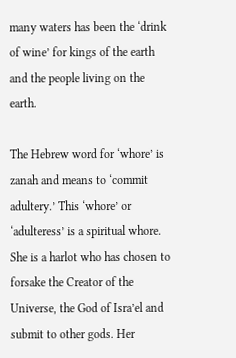many waters has been the ‘drink of wine’ for kings of the earth and the people living on the earth.

The Hebrew word for ‘whore’ is zanah and means to ‘commit adultery.’ This ‘whore’ or ‘adulteress’ is a spiritual whore. She is a harlot who has chosen to forsake the Creator of the Universe, the God of Isra’el and submit to other gods. Her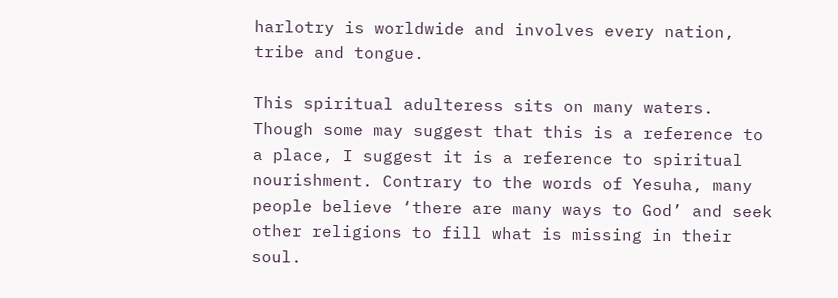harlotry is worldwide and involves every nation, tribe and tongue.

This spiritual adulteress sits on many waters. Though some may suggest that this is a reference to a place, I suggest it is a reference to spiritual nourishment. Contrary to the words of Yesuha, many people believe ‘there are many ways to God’ and seek other religions to fill what is missing in their soul.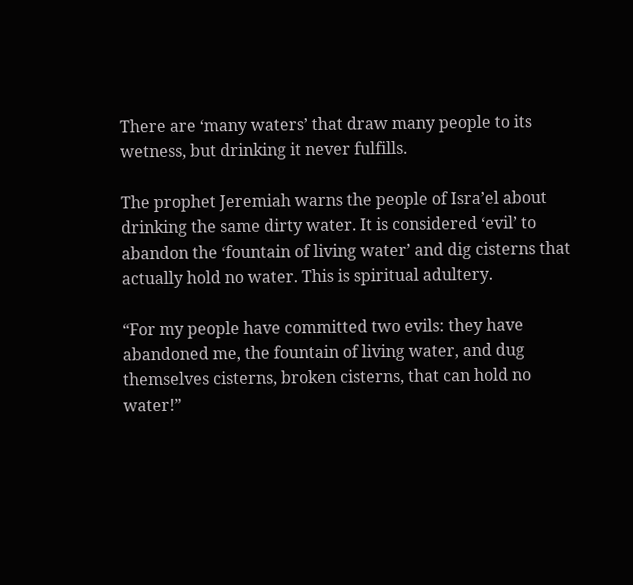There are ‘many waters’ that draw many people to its wetness, but drinking it never fulfills.

The prophet Jeremiah warns the people of Isra’el about drinking the same dirty water. It is considered ‘evil’ to abandon the ‘fountain of living water’ and dig cisterns that actually hold no water. This is spiritual adultery.

“For my people have committed two evils: they have abandoned me, the fountain of living water, and dug themselves cisterns, broken cisterns, that can hold no water!”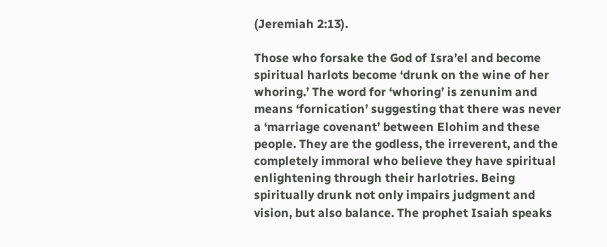(Jeremiah 2:13).

Those who forsake the God of Isra’el and become spiritual harlots become ‘drunk on the wine of her whoring.’ The word for ‘whoring’ is zenunim and means ‘fornication’ suggesting that there was never a ‘marriage covenant’ between Elohim and these people. They are the godless, the irreverent, and the completely immoral who believe they have spiritual enlightening through their harlotries. Being spiritually drunk not only impairs judgment and vision, but also balance. The prophet Isaiah speaks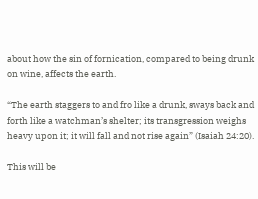about how the sin of fornication, compared to being drunk on wine, affects the earth.

“The earth staggers to and fro like a drunk, sways back and forth like a watchman’s shelter; its transgression weighs heavy upon it; it will fall and not rise again” (Isaiah 24:20).

This will be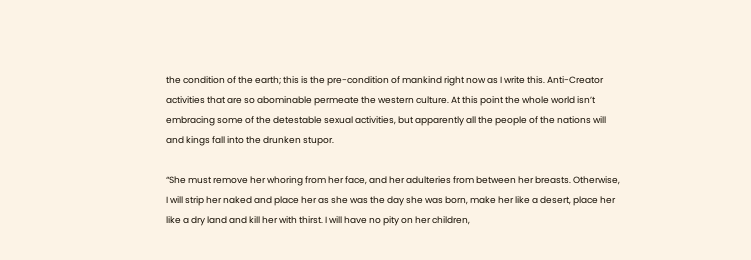the condition of the earth; this is the pre-condition of mankind right now as I write this. Anti-Creator activities that are so abominable permeate the western culture. At this point the whole world isn’t embracing some of the detestable sexual activities, but apparently all the people of the nations will and kings fall into the drunken stupor.

“She must remove her whoring from her face, and her adulteries from between her breasts. Otherwise, I will strip her naked and place her as she was the day she was born, make her like a desert, place her like a dry land and kill her with thirst. I will have no pity on her children,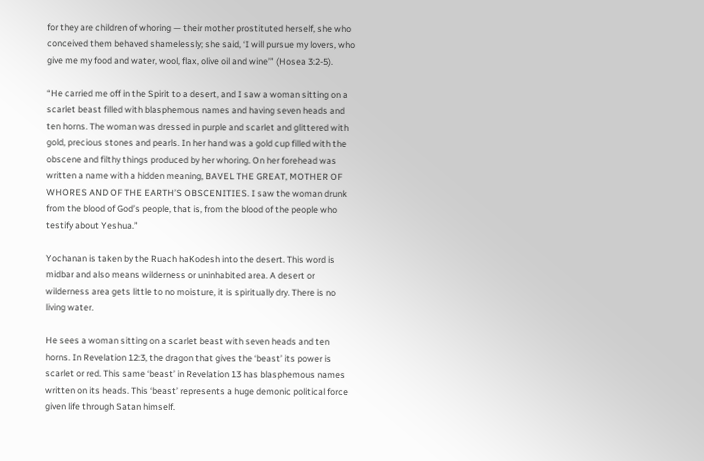for they are children of whoring — their mother prostituted herself, she who conceived them behaved shamelessly; she said, ‘I will pursue my lovers, who give me my food and water, wool, flax, olive oil and wine’” (Hosea 3:2-5).

“He carried me off in the Spirit to a desert, and I saw a woman sitting on a scarlet beast filled with blasphemous names and having seven heads and ten horns. The woman was dressed in purple and scarlet and glittered with gold, precious stones and pearls. In her hand was a gold cup filled with the obscene and filthy things produced by her whoring. On her forehead was written a name with a hidden meaning, BAVEL THE GREAT, MOTHER OF WHORES AND OF THE EARTH’S OBSCENITIES. I saw the woman drunk from the blood of God’s people, that is, from the blood of the people who testify about Yeshua.”

Yochanan is taken by the Ruach haKodesh into the desert. This word is midbar and also means wilderness or uninhabited area. A desert or wilderness area gets little to no moisture, it is spiritually dry. There is no living water.

He sees a woman sitting on a scarlet beast with seven heads and ten horns. In Revelation 12:3, the dragon that gives the ‘beast’ its power is scarlet or red. This same ‘beast’ in Revelation 13 has blasphemous names written on its heads. This ‘beast’ represents a huge demonic political force given life through Satan himself.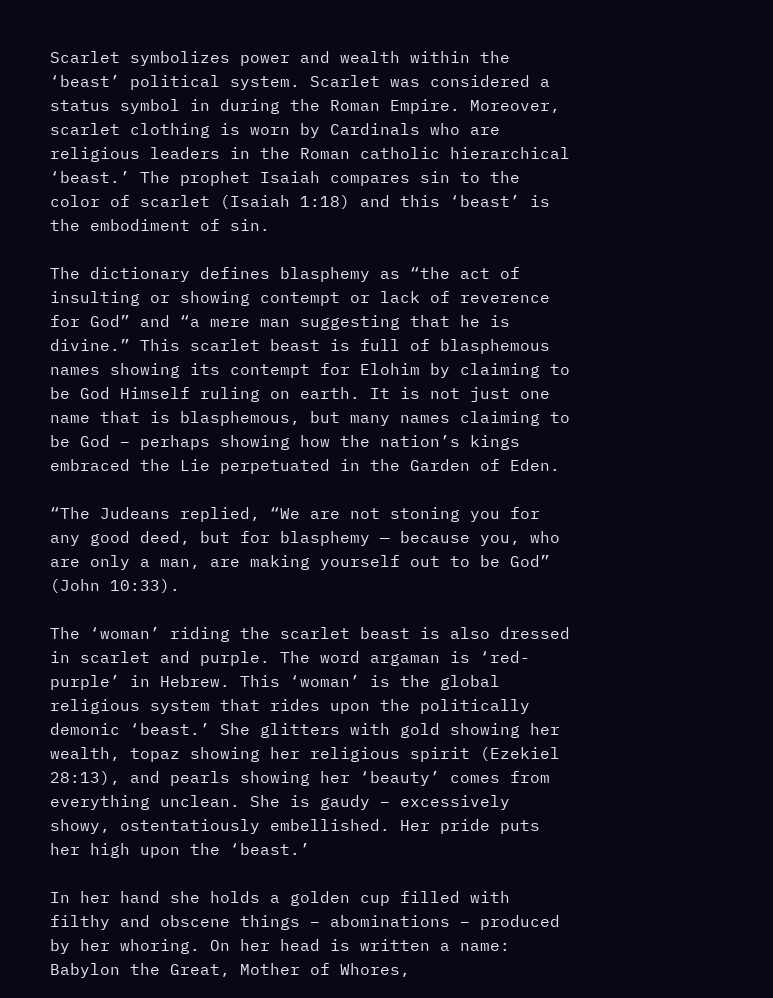Scarlet symbolizes power and wealth within the ‘beast’ political system. Scarlet was considered a status symbol in during the Roman Empire. Moreover, scarlet clothing is worn by Cardinals who are religious leaders in the Roman catholic hierarchical ‘beast.’ The prophet Isaiah compares sin to the color of scarlet (Isaiah 1:18) and this ‘beast’ is the embodiment of sin.

The dictionary defines blasphemy as “the act of insulting or showing contempt or lack of reverence for God” and “a mere man suggesting that he is divine.” This scarlet beast is full of blasphemous names showing its contempt for Elohim by claiming to be God Himself ruling on earth. It is not just one name that is blasphemous, but many names claiming to be God – perhaps showing how the nation’s kings embraced the Lie perpetuated in the Garden of Eden.

“The Judeans replied, “We are not stoning you for any good deed, but for blasphemy — because you, who are only a man, are making yourself out to be God” (John 10:33).

The ‘woman’ riding the scarlet beast is also dressed in scarlet and purple. The word argaman is ‘red-purple’ in Hebrew. This ‘woman’ is the global religious system that rides upon the politically demonic ‘beast.’ She glitters with gold showing her wealth, topaz showing her religious spirit (Ezekiel 28:13), and pearls showing her ‘beauty’ comes from everything unclean. She is gaudy – excessively showy, ostentatiously embellished. Her pride puts her high upon the ‘beast.’

In her hand she holds a golden cup filled with filthy and obscene things – abominations – produced by her whoring. On her head is written a name: Babylon the Great, Mother of Whores,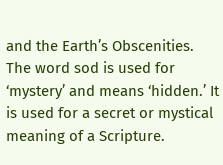and the Earth’s Obscenities. The word sod is used for ‘mystery’ and means ‘hidden.’ It is used for a secret or mystical meaning of a Scripture.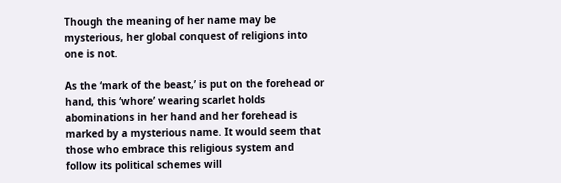Though the meaning of her name may be mysterious, her global conquest of religions into one is not.

As the ‘mark of the beast,’ is put on the forehead or hand, this ‘whore’ wearing scarlet holds abominations in her hand and her forehead is marked by a mysterious name. It would seem that those who embrace this religious system and follow its political schemes will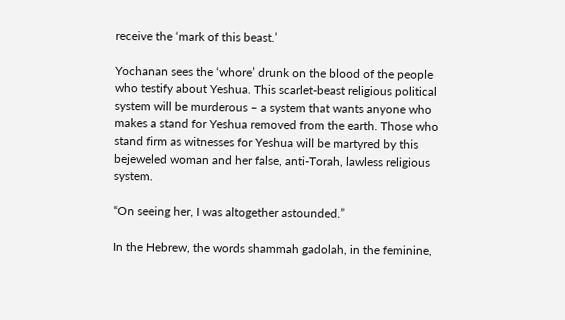receive the ‘mark of this beast.’

Yochanan sees the ‘whore’ drunk on the blood of the people who testify about Yeshua. This scarlet-beast religious political system will be murderous – a system that wants anyone who makes a stand for Yeshua removed from the earth. Those who stand firm as witnesses for Yeshua will be martyred by this bejeweled woman and her false, anti-Torah, lawless religious system.

“On seeing her, I was altogether astounded.”

In the Hebrew, the words shammah gadolah, in the feminine,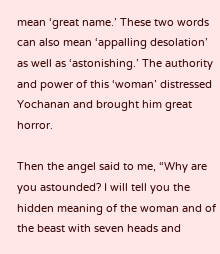mean ‘great name.’ These two words can also mean ‘appalling desolation’ as well as ‘astonishing.’ The authority and power of this ‘woman’ distressed Yochanan and brought him great horror.

Then the angel said to me, “Why are you astounded? I will tell you the hidden meaning of the woman and of the beast with seven heads and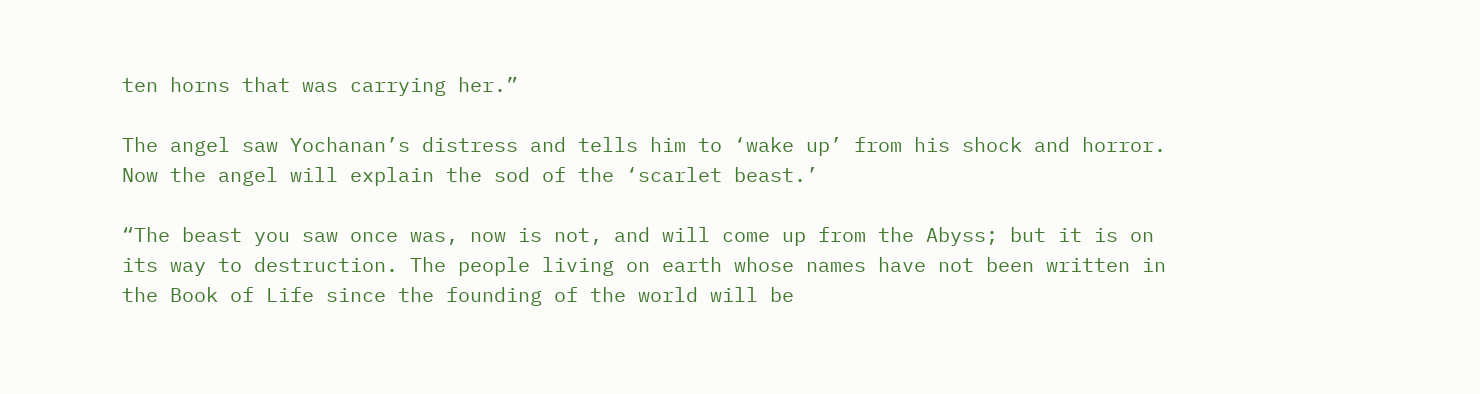ten horns that was carrying her.”

The angel saw Yochanan’s distress and tells him to ‘wake up’ from his shock and horror. Now the angel will explain the sod of the ‘scarlet beast.’

“The beast you saw once was, now is not, and will come up from the Abyss; but it is on its way to destruction. The people living on earth whose names have not been written in the Book of Life since the founding of the world will be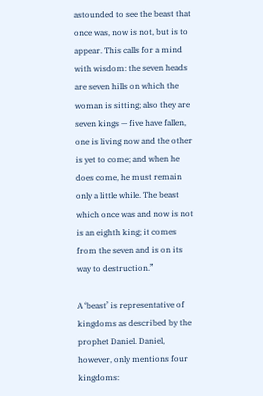astounded to see the beast that once was, now is not, but is to appear. This calls for a mind with wisdom: the seven heads are seven hills on which the woman is sitting; also they are seven kings — five have fallen, one is living now and the other is yet to come; and when he does come, he must remain only a little while. The beast which once was and now is not is an eighth king; it comes from the seven and is on its way to destruction.”

A ‘beast’ is representative of kingdoms as described by the prophet Daniel. Daniel, however, only mentions four kingdoms: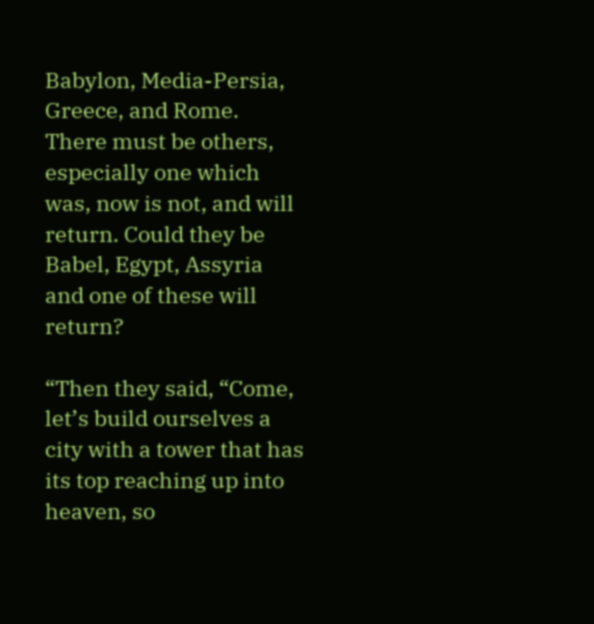Babylon, Media-Persia, Greece, and Rome. There must be others, especially one which was, now is not, and will return. Could they be Babel, Egypt, Assyria and one of these will return?

“Then they said, “Come, let’s build ourselves a city with a tower that has its top reaching up into heaven, so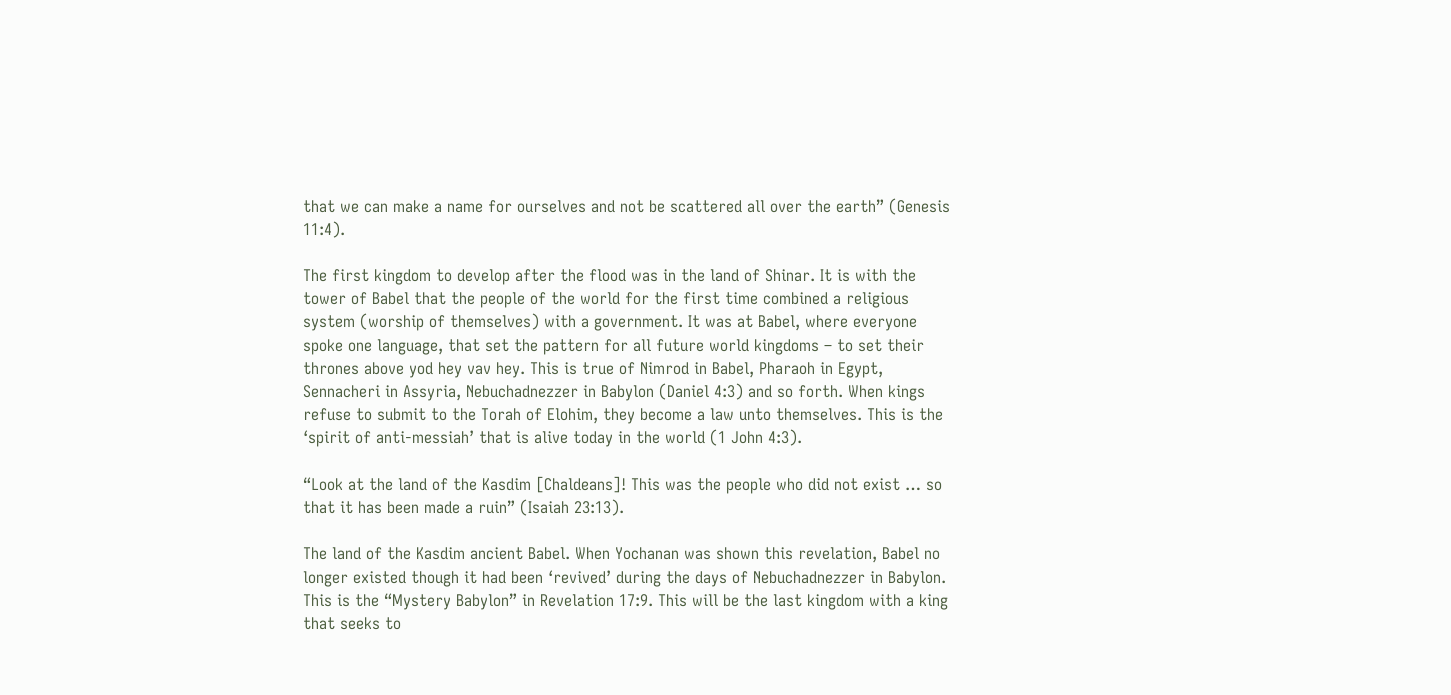that we can make a name for ourselves and not be scattered all over the earth” (Genesis 11:4).

The first kingdom to develop after the flood was in the land of Shinar. It is with the tower of Babel that the people of the world for the first time combined a religious system (worship of themselves) with a government. It was at Babel, where everyone spoke one language, that set the pattern for all future world kingdoms – to set their thrones above yod hey vav hey. This is true of Nimrod in Babel, Pharaoh in Egypt, Sennacheri in Assyria, Nebuchadnezzer in Babylon (Daniel 4:3) and so forth. When kings refuse to submit to the Torah of Elohim, they become a law unto themselves. This is the ‘spirit of anti-messiah’ that is alive today in the world (1 John 4:3).

“Look at the land of the Kasdim [Chaldeans]! This was the people who did not exist … so that it has been made a ruin” (Isaiah 23:13).

The land of the Kasdim ancient Babel. When Yochanan was shown this revelation, Babel no longer existed though it had been ‘revived’ during the days of Nebuchadnezzer in Babylon. This is the “Mystery Babylon” in Revelation 17:9. This will be the last kingdom with a king that seeks to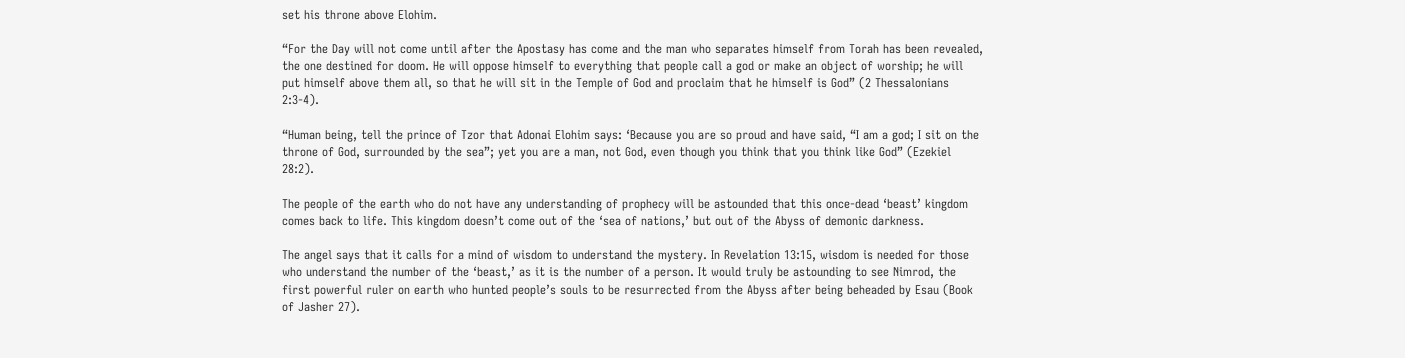set his throne above Elohim.

“For the Day will not come until after the Apostasy has come and the man who separates himself from Torah has been revealed, the one destined for doom. He will oppose himself to everything that people call a god or make an object of worship; he will put himself above them all, so that he will sit in the Temple of God and proclaim that he himself is God” (2 Thessalonians 2:3-4).

“Human being, tell the prince of Tzor that Adonai Elohim says: ‘Because you are so proud and have said, “I am a god; I sit on the throne of God, surrounded by the sea”; yet you are a man, not God, even though you think that you think like God” (Ezekiel 28:2).

The people of the earth who do not have any understanding of prophecy will be astounded that this once-dead ‘beast’ kingdom comes back to life. This kingdom doesn’t come out of the ‘sea of nations,’ but out of the Abyss of demonic darkness.

The angel says that it calls for a mind of wisdom to understand the mystery. In Revelation 13:15, wisdom is needed for those who understand the number of the ‘beast,’ as it is the number of a person. It would truly be astounding to see Nimrod, the first powerful ruler on earth who hunted people’s souls to be resurrected from the Abyss after being beheaded by Esau (Book of Jasher 27).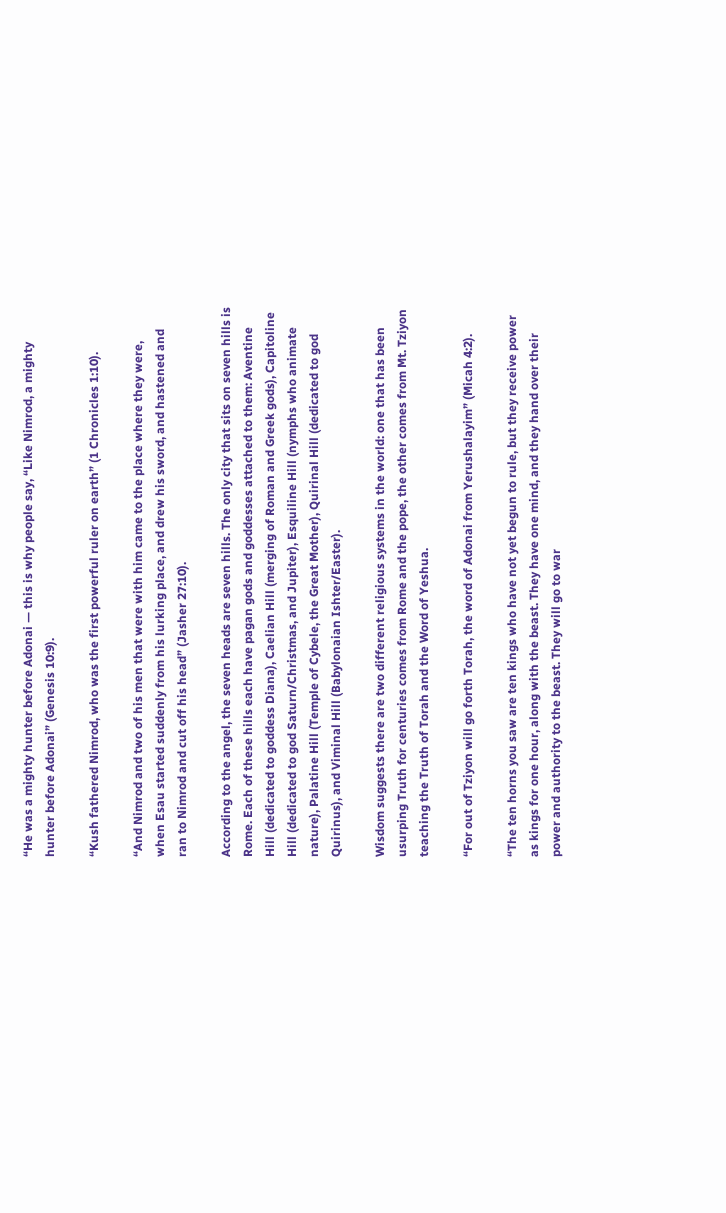“He was a mighty hunter before Adonai — this is why people say, “Like Nimrod, a mighty hunter before Adonai” (Genesis 10:9).

“Kush fathered Nimrod, who was the first powerful ruler on earth” (1 Chronicles 1:10).

“And Nimrod and two of his men that were with him came to the place where they were, when Esau started suddenly from his lurking place, and drew his sword, and hastened and ran to Nimrod and cut off his head” (Jasher 27:10).

According to the angel, the seven heads are seven hills. The only city that sits on seven hills is Rome. Each of these hills each have pagan gods and goddesses attached to them: Aventine Hill (dedicated to goddess Diana), Caelian Hill (merging of Roman and Greek gods), Capitoline Hill (dedicated to god Saturn/Christmas, and Jupiter), Esquiline Hill (nymphs who animate nature), Palatine Hill (Temple of Cybele, the Great Mother), Quirinal Hill (dedicated to god Quirinus), and Viminal Hill (Babylonaian Ishter/Easter).

Wisdom suggests there are two different religious systems in the world: one that has been usurping Truth for centuries comes from Rome and the pope, the other comes from Mt. Tziyon teaching the Truth of Torah and the Word of Yeshua.

“For out of Tziyon will go forth Torah, the word of Adonai from Yerushalayim” (Micah 4:2).

“The ten horns you saw are ten kings who have not yet begun to rule, but they receive power as kings for one hour, along with the beast. They have one mind, and they hand over their power and authority to the beast. They will go to war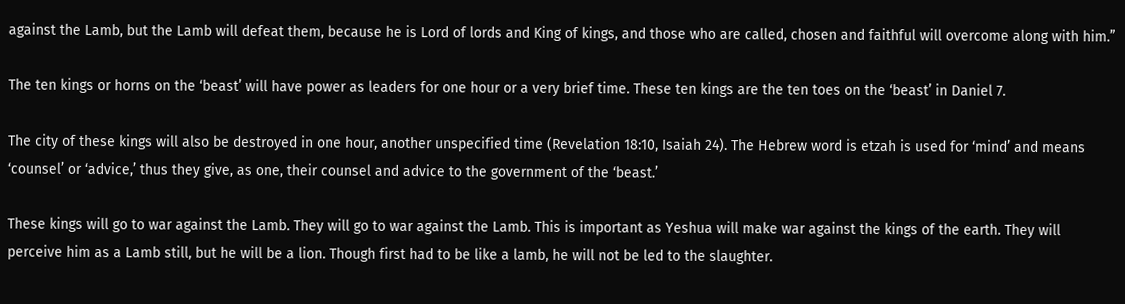against the Lamb, but the Lamb will defeat them, because he is Lord of lords and King of kings, and those who are called, chosen and faithful will overcome along with him.”

The ten kings or horns on the ‘beast’ will have power as leaders for one hour or a very brief time. These ten kings are the ten toes on the ‘beast’ in Daniel 7.

The city of these kings will also be destroyed in one hour, another unspecified time (Revelation 18:10, Isaiah 24). The Hebrew word is etzah is used for ‘mind’ and means ‘counsel’ or ‘advice,’ thus they give, as one, their counsel and advice to the government of the ‘beast.’

These kings will go to war against the Lamb. They will go to war against the Lamb. This is important as Yeshua will make war against the kings of the earth. They will perceive him as a Lamb still, but he will be a lion. Though first had to be like a lamb, he will not be led to the slaughter.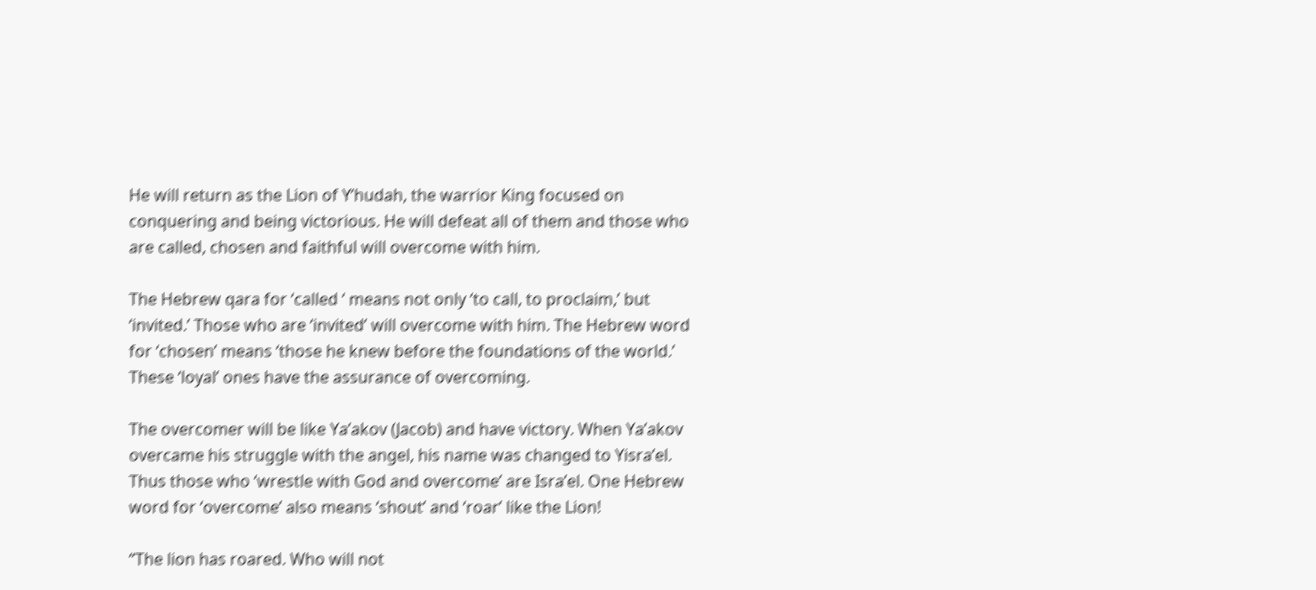He will return as the Lion of Y’hudah, the warrior King focused on conquering and being victorious. He will defeat all of them and those who are called, chosen and faithful will overcome with him.

The Hebrew qara for ‘called ‘ means not only ‘to call, to proclaim,’ but ‘invited.’ Those who are ‘invited’ will overcome with him. The Hebrew word for ‘chosen’ means ‘those he knew before the foundations of the world.’ These ‘loyal’ ones have the assurance of overcoming.

The overcomer will be like Ya’akov (Jacob) and have victory. When Ya’akov overcame his struggle with the angel, his name was changed to Yisra’el. Thus those who ‘wrestle with God and overcome’ are Isra’el. One Hebrew word for ‘overcome’ also means ‘shout’ and ‘roar’ like the Lion!

“The lion has roared. Who will not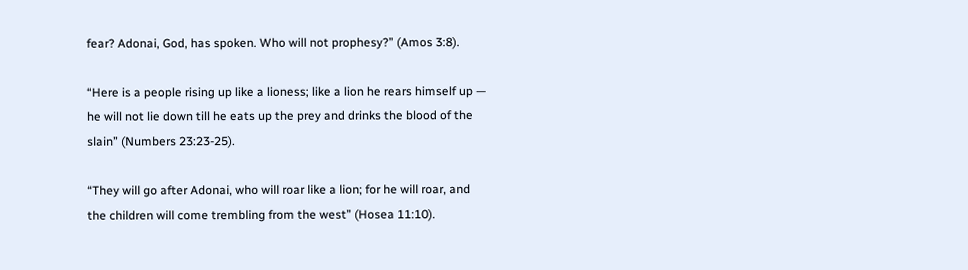fear? Adonai, God, has spoken. Who will not prophesy?” (Amos 3:8).

“Here is a people rising up like a lioness; like a lion he rears himself up — he will not lie down till he eats up the prey and drinks the blood of the slain” (Numbers 23:23-25).

“They will go after Adonai, who will roar like a lion; for he will roar, and the children will come trembling from the west” (Hosea 11:10).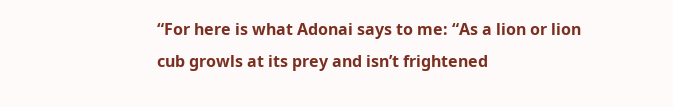“For here is what Adonai says to me: “As a lion or lion cub growls at its prey and isn’t frightened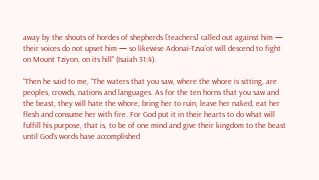away by the shouts of hordes of shepherds [teachers] called out against him — their voices do not upset him — so likewise Adonai-Tzva’ot will descend to fight on Mount Tziyon, on its hill” (Isaiah 31:4).

“Then he said to me, “The waters that you saw, where the whore is sitting, are peoples, crowds, nations and languages. As for the ten horns that you saw and the beast, they will hate the whore, bring her to ruin, leave her naked, eat her flesh and consume her with fire. For God put it in their hearts to do what will fulfill his purpose, that is, to be of one mind and give their kingdom to the beast until God’s words have accomplished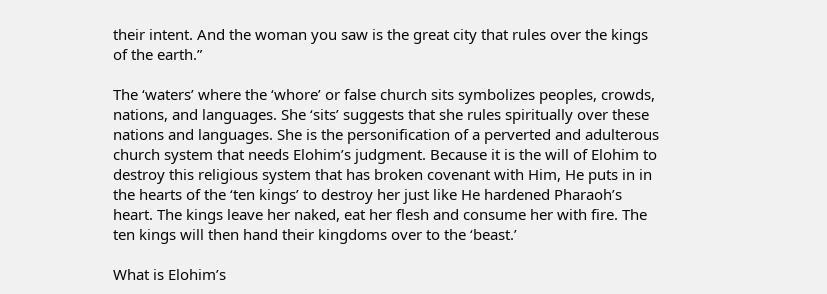their intent. And the woman you saw is the great city that rules over the kings of the earth.”

The ‘waters’ where the ‘whore’ or false church sits symbolizes peoples, crowds, nations, and languages. She ‘sits’ suggests that she rules spiritually over these nations and languages. She is the personification of a perverted and adulterous church system that needs Elohim’s judgment. Because it is the will of Elohim to destroy this religious system that has broken covenant with Him, He puts in in the hearts of the ‘ten kings’ to destroy her just like He hardened Pharaoh’s heart. The kings leave her naked, eat her flesh and consume her with fire. The ten kings will then hand their kingdoms over to the ‘beast.’

What is Elohim’s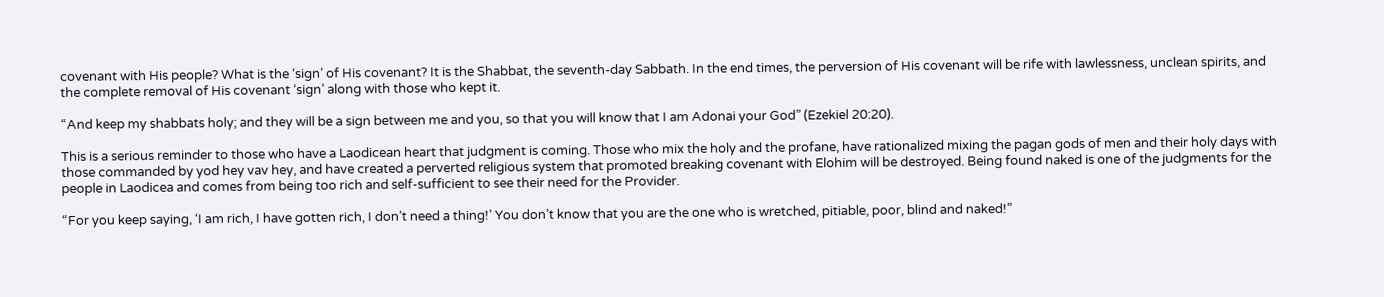covenant with His people? What is the ‘sign’ of His covenant? It is the Shabbat, the seventh-day Sabbath. In the end times, the perversion of His covenant will be rife with lawlessness, unclean spirits, and the complete removal of His covenant ‘sign’ along with those who kept it.

“And keep my shabbats holy; and they will be a sign between me and you, so that you will know that I am Adonai your God” (Ezekiel 20:20).

This is a serious reminder to those who have a Laodicean heart that judgment is coming. Those who mix the holy and the profane, have rationalized mixing the pagan gods of men and their holy days with those commanded by yod hey vav hey, and have created a perverted religious system that promoted breaking covenant with Elohim will be destroyed. Being found naked is one of the judgments for the people in Laodicea and comes from being too rich and self-sufficient to see their need for the Provider.

“For you keep saying, ‘I am rich, I have gotten rich, I don’t need a thing!’ You don’t know that you are the one who is wretched, pitiable, poor, blind and naked!”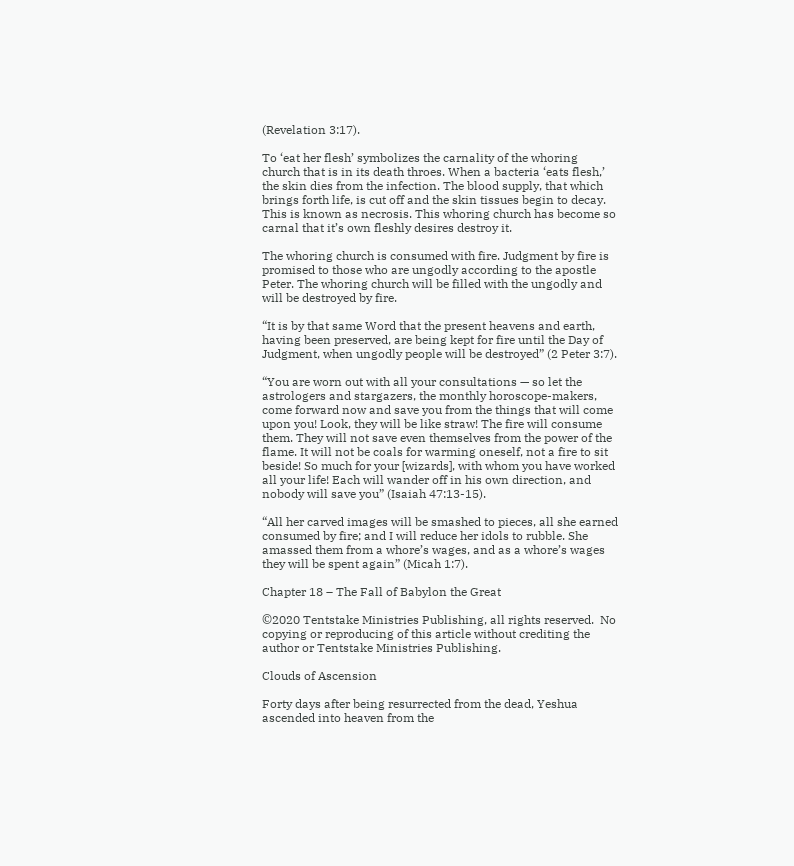(Revelation 3:17).

To ‘eat her flesh’ symbolizes the carnality of the whoring church that is in its death throes. When a bacteria ‘eats flesh,’ the skin dies from the infection. The blood supply, that which brings forth life, is cut off and the skin tissues begin to decay. This is known as necrosis. This whoring church has become so carnal that it’s own fleshly desires destroy it.

The whoring church is consumed with fire. Judgment by fire is promised to those who are ungodly according to the apostle Peter. The whoring church will be filled with the ungodly and will be destroyed by fire.

“It is by that same Word that the present heavens and earth, having been preserved, are being kept for fire until the Day of Judgment, when ungodly people will be destroyed” (2 Peter 3:7).

“You are worn out with all your consultations — so let the astrologers and stargazers, the monthly horoscope-makers, come forward now and save you from the things that will come upon you! Look, they will be like straw! The fire will consume them. They will not save even themselves from the power of the flame. It will not be coals for warming oneself, not a fire to sit beside! So much for your [wizards], with whom you have worked all your life! Each will wander off in his own direction, and nobody will save you” (Isaiah 47:13-15).

“All her carved images will be smashed to pieces, all she earned consumed by fire; and I will reduce her idols to rubble. She amassed them from a whore’s wages, and as a whore’s wages they will be spent again” (Micah 1:7).

Chapter 18 – The Fall of Babylon the Great

©2020 Tentstake Ministries Publishing, all rights reserved.  No copying or reproducing of this article without crediting the author or Tentstake Ministries Publishing.

Clouds of Ascension

Forty days after being resurrected from the dead, Yeshua ascended into heaven from the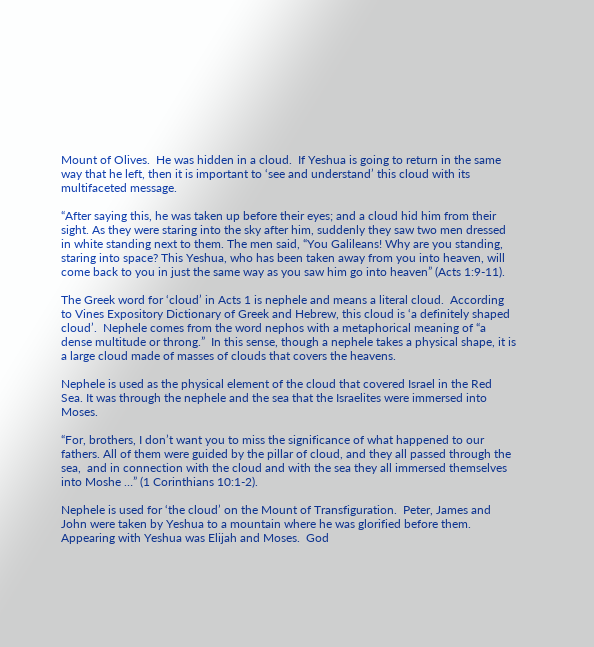Mount of Olives.  He was hidden in a cloud.  If Yeshua is going to return in the same way that he left, then it is important to ‘see and understand’ this cloud with its multifaceted message.

“After saying this, he was taken up before their eyes; and a cloud hid him from their sight. As they were staring into the sky after him, suddenly they saw two men dressed in white standing next to them. The men said, “You Galileans! Why are you standing, staring into space? This Yeshua, who has been taken away from you into heaven, will come back to you in just the same way as you saw him go into heaven” (Acts 1:9-11).

The Greek word for ‘cloud’ in Acts 1 is nephele and means a literal cloud.  According to Vines Expository Dictionary of Greek and Hebrew, this cloud is ‘a definitely shaped cloud’.  Nephele comes from the word nephos with a metaphorical meaning of “a dense multitude or throng.”  In this sense, though a nephele takes a physical shape, it is a large cloud made of masses of clouds that covers the heavens.

Nephele is used as the physical element of the cloud that covered Israel in the Red Sea. It was through the nephele and the sea that the Israelites were immersed into Moses.

“For, brothers, I don’t want you to miss the significance of what happened to our fathers. All of them were guided by the pillar of cloud, and they all passed through the sea,  and in connection with the cloud and with the sea they all immersed themselves into Moshe …” (1 Corinthians 10:1-2).

Nephele is used for ‘the cloud’ on the Mount of Transfiguration.  Peter, James and John were taken by Yeshua to a mountain where he was glorified before them.  Appearing with Yeshua was Elijah and Moses.  God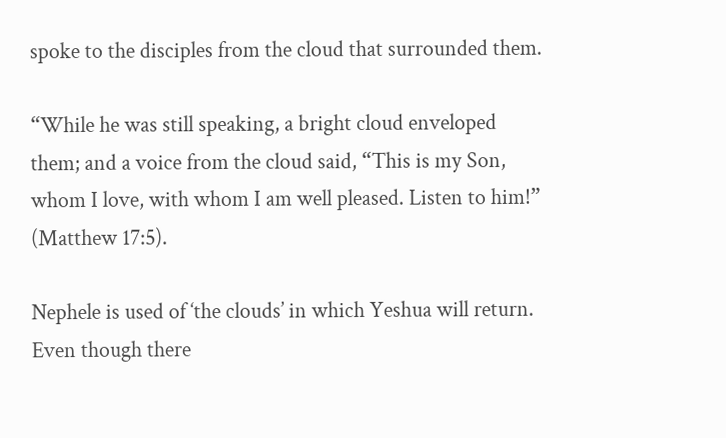spoke to the disciples from the cloud that surrounded them.

“While he was still speaking, a bright cloud enveloped them; and a voice from the cloud said, “This is my Son, whom I love, with whom I am well pleased. Listen to him!” (Matthew 17:5).

Nephele is used of ‘the clouds’ in which Yeshua will return.  Even though there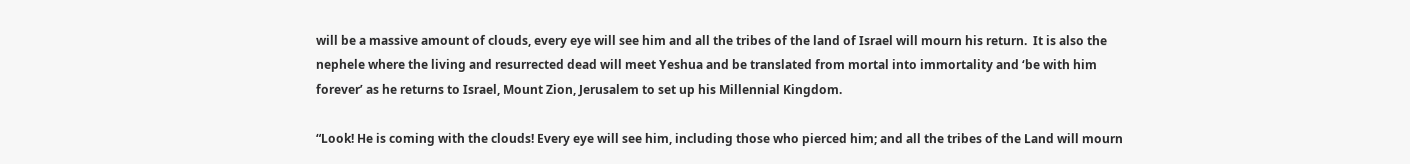will be a massive amount of clouds, every eye will see him and all the tribes of the land of Israel will mourn his return.  It is also the nephele where the living and resurrected dead will meet Yeshua and be translated from mortal into immortality and ‘be with him forever’ as he returns to Israel, Mount Zion, Jerusalem to set up his Millennial Kingdom.

“Look! He is coming with the clouds! Every eye will see him, including those who pierced him; and all the tribes of the Land will mourn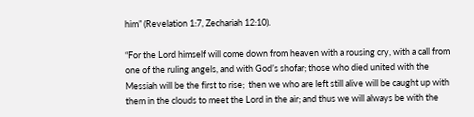him” (Revelation 1:7, Zechariah 12:10).

“For the Lord himself will come down from heaven with a rousing cry, with a call from one of the ruling angels, and with God’s shofar; those who died united with the Messiah will be the first to rise;  then we who are left still alive will be caught up with them in the clouds to meet the Lord in the air; and thus we will always be with the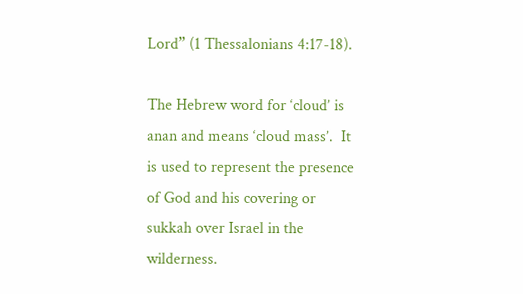Lord” (1 Thessalonians 4:17-18).

The Hebrew word for ‘cloud’ is anan and means ‘cloud mass’.  It is used to represent the presence of God and his covering or sukkah over Israel in the wilderness.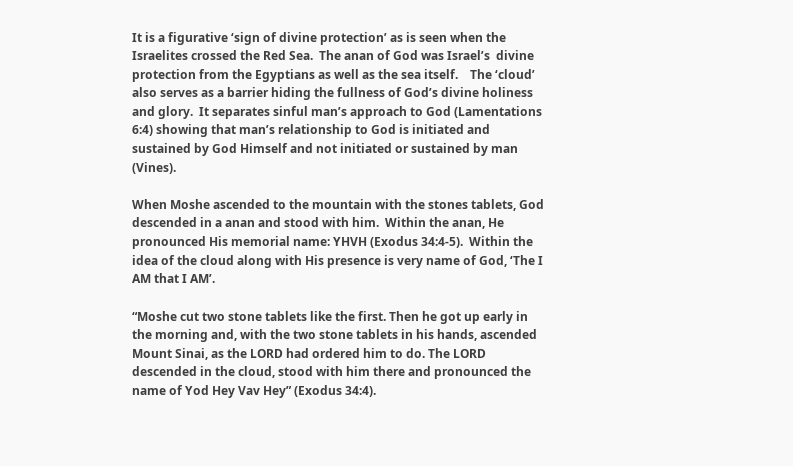It is a figurative ‘sign of divine protection’ as is seen when the Israelites crossed the Red Sea.  The anan of God was Israel’s  divine protection from the Egyptians as well as the sea itself.    The ‘cloud’  also serves as a barrier hiding the fullness of God’s divine holiness and glory.  It separates sinful man’s approach to God (Lamentations  6:4) showing that man’s relationship to God is initiated and sustained by God Himself and not initiated or sustained by man (Vines).

When Moshe ascended to the mountain with the stones tablets, God descended in a anan and stood with him.  Within the anan, He pronounced His memorial name: YHVH (Exodus 34:4-5).  Within the idea of the cloud along with His presence is very name of God, ‘The I AM that I AM’.

“Moshe cut two stone tablets like the first. Then he got up early in the morning and, with the two stone tablets in his hands, ascended Mount Sinai, as the LORD had ordered him to do. The LORD descended in the cloud, stood with him there and pronounced the name of Yod Hey Vav Hey” (Exodus 34:4).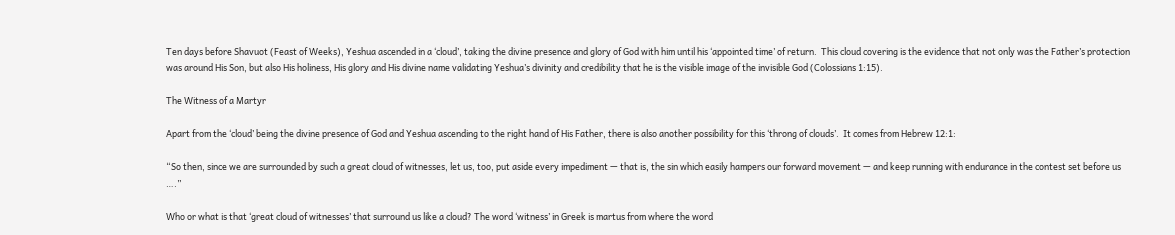Ten days before Shavuot (Feast of Weeks), Yeshua ascended in a ‘cloud’, taking the divine presence and glory of God with him until his ‘appointed time’ of return.  This cloud covering is the evidence that not only was the Father’s protection was around His Son, but also His holiness, His glory and His divine name validating Yeshua’s divinity and credibility that he is the visible image of the invisible God (Colossians 1:15).

The Witness of a Martyr

Apart from the ‘cloud’ being the divine presence of God and Yeshua ascending to the right hand of His Father, there is also another possibility for this ‘throng of clouds’.  It comes from Hebrew 12:1:

“So then, since we are surrounded by such a great cloud of witnesses, let us, too, put aside every impediment — that is, the sin which easily hampers our forward movement — and keep running with endurance in the contest set before us ….”

Who or what is that ‘great cloud of witnesses’ that surround us like a cloud? The word ‘witness’ in Greek is martus from where the word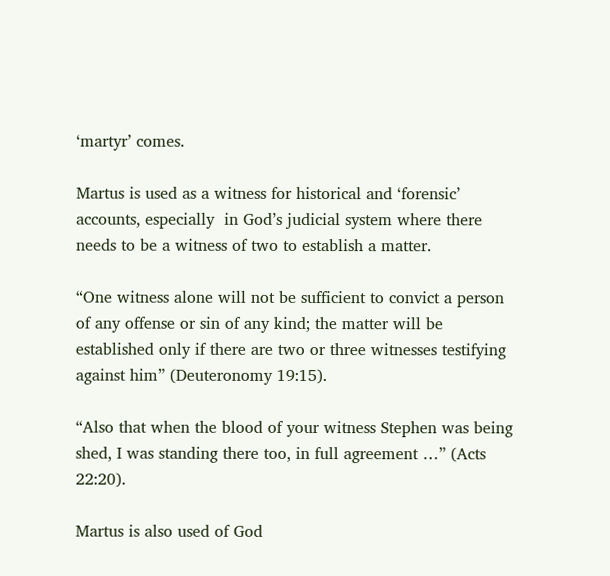‘martyr’ comes.

Martus is used as a witness for historical and ‘forensic’ accounts, especially  in God’s judicial system where there needs to be a witness of two to establish a matter.

“One witness alone will not be sufficient to convict a person of any offense or sin of any kind; the matter will be established only if there are two or three witnesses testifying against him” (Deuteronomy 19:15).

“Also that when the blood of your witness Stephen was being shed, I was standing there too, in full agreement …” (Acts 22:20).

Martus is also used of God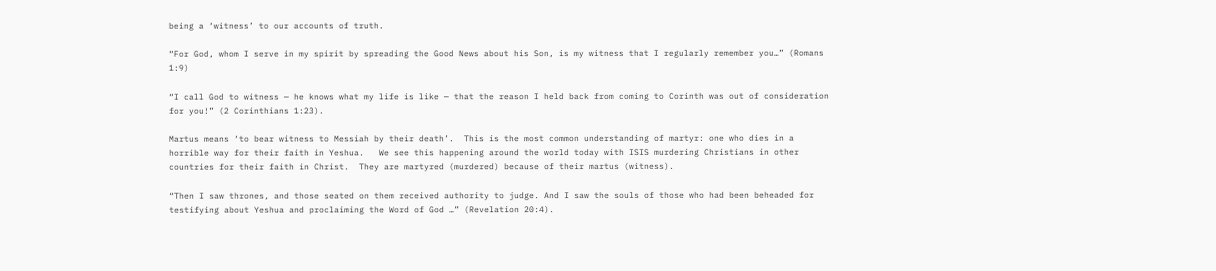being a ‘witness’ to our accounts of truth.

“For God, whom I serve in my spirit by spreading the Good News about his Son, is my witness that I regularly remember you…” (Romans 1:9)

“I call God to witness — he knows what my life is like — that the reason I held back from coming to Corinth was out of consideration for you!” (2 Corinthians 1:23).

Martus means ‘to bear witness to Messiah by their death’.  This is the most common understanding of martyr: one who dies in a horrible way for their faith in Yeshua.   We see this happening around the world today with ISIS murdering Christians in other countries for their faith in Christ.  They are martyred (murdered) because of their martus (witness).

“Then I saw thrones, and those seated on them received authority to judge. And I saw the souls of those who had been beheaded for testifying about Yeshua and proclaiming the Word of God …” (Revelation 20:4).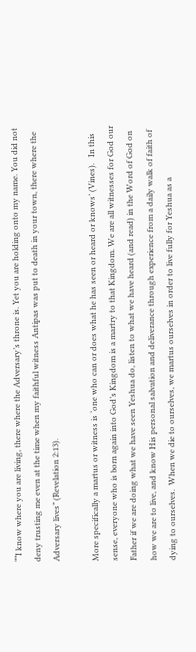““I know where you are living, there where the Adversary’s throne is. Yet you are holding onto my name. You did not deny trusting me even at the time when my faithful witness Antipas was put to death in your town, there where the Adversary lives” (Revelation 2:13).

More specifically a martus or witness is ‘one who can or does what he has seen or heard or knows’ (Vines).   In this sense, everyone who is born again into God’s Kingdom is a martry to that Kingdom. We are all witnesses for God our Father if we are doing what we have seen Yeshua do, listen to what we have heard (and read) in the Word of God on how we are to live, and know His personal salvation and deliverance through experience from a daily walk of faith of dying to ourselves.  When we die to ourselves, we martus ourselves in order to live fully for Yeshua as a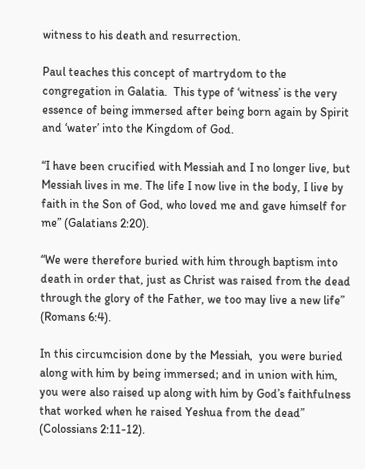witness to his death and resurrection.

Paul teaches this concept of martrydom to the congregation in Galatia.  This type of ‘witness’ is the very essence of being immersed after being born again by Spirit and ‘water’ into the Kingdom of God.

“I have been crucified with Messiah and I no longer live, but Messiah lives in me. The life I now live in the body, I live by faith in the Son of God, who loved me and gave himself for me” (Galatians 2:20).

“We were therefore buried with him through baptism into death in order that, just as Christ was raised from the dead through the glory of the Father, we too may live a new life” (Romans 6:4).

In this circumcision done by the Messiah,  you were buried along with him by being immersed; and in union with him, you were also raised up along with him by God’s faithfulness that worked when he raised Yeshua from the dead” (Colossians 2:11-12).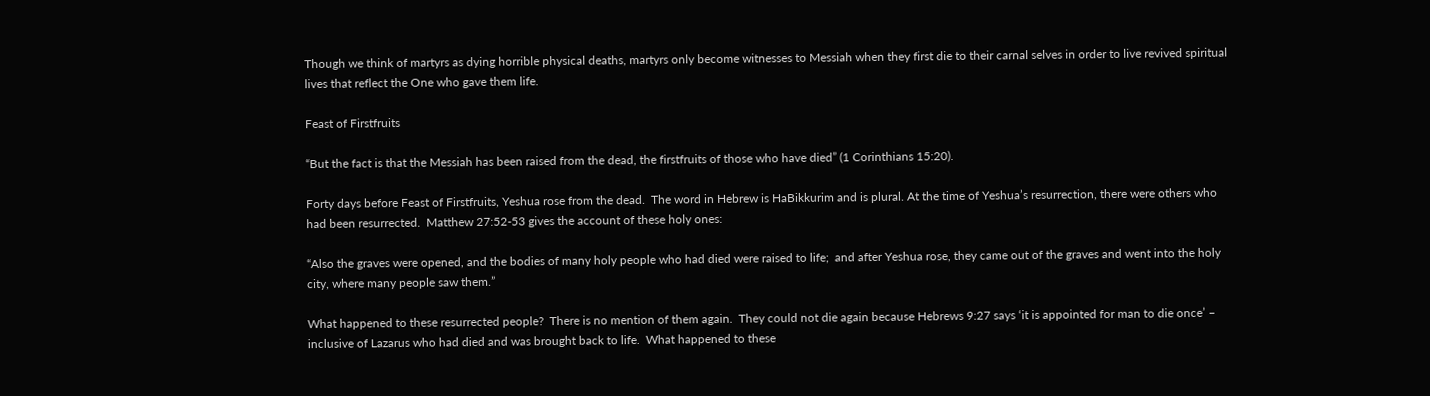Though we think of martyrs as dying horrible physical deaths, martyrs only become witnesses to Messiah when they first die to their carnal selves in order to live revived spiritual lives that reflect the One who gave them life.

Feast of Firstfruits

“But the fact is that the Messiah has been raised from the dead, the firstfruits of those who have died” (1 Corinthians 15:20).

Forty days before Feast of Firstfruits, Yeshua rose from the dead.  The word in Hebrew is HaBikkurim and is plural. At the time of Yeshua’s resurrection, there were others who had been resurrected.  Matthew 27:52-53 gives the account of these holy ones:

“Also the graves were opened, and the bodies of many holy people who had died were raised to life;  and after Yeshua rose, they came out of the graves and went into the holy city, where many people saw them.”

What happened to these resurrected people?  There is no mention of them again.  They could not die again because Hebrews 9:27 says ‘it is appointed for man to die once’ – inclusive of Lazarus who had died and was brought back to life.  What happened to these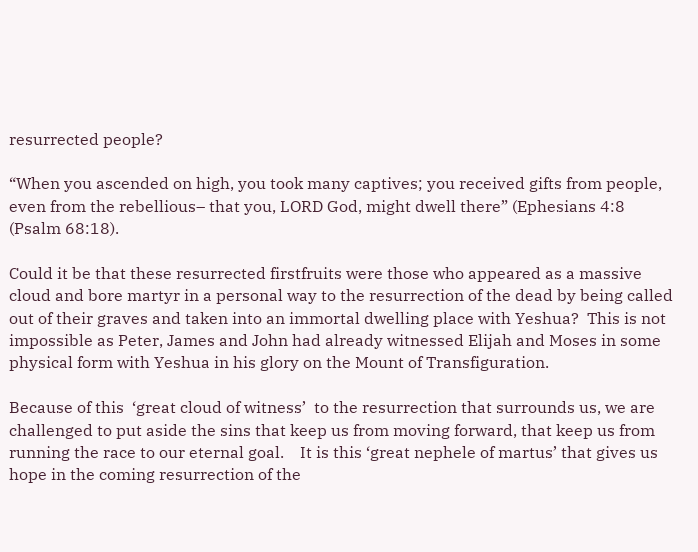resurrected people?

“When you ascended on high, you took many captives; you received gifts from people, even from the rebellious– that you, LORD God, might dwell there” (Ephesians 4:8 (Psalm 68:18).

Could it be that these resurrected firstfruits were those who appeared as a massive cloud and bore martyr in a personal way to the resurrection of the dead by being called out of their graves and taken into an immortal dwelling place with Yeshua?  This is not impossible as Peter, James and John had already witnessed Elijah and Moses in some physical form with Yeshua in his glory on the Mount of Transfiguration.

Because of this  ‘great cloud of witness’  to the resurrection that surrounds us, we are challenged to put aside the sins that keep us from moving forward, that keep us from running the race to our eternal goal.    It is this ‘great nephele of martus’ that gives us hope in the coming resurrection of the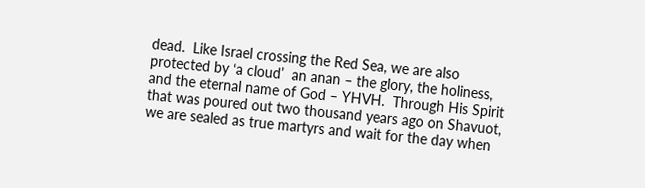dead.  Like Israel crossing the Red Sea, we are also protected by ‘a cloud’  an anan – the glory, the holiness, and the eternal name of God – YHVH.  Through His Spirit that was poured out two thousand years ago on Shavuot, we are sealed as true martyrs and wait for the day when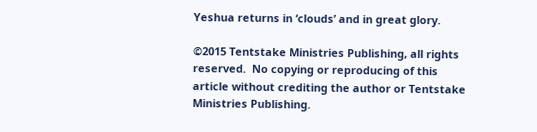Yeshua returns in ‘clouds’ and in great glory.

©2015 Tentstake Ministries Publishing, all rights reserved.  No copying or reproducing of this article without crediting the author or Tentstake Ministries Publishing.